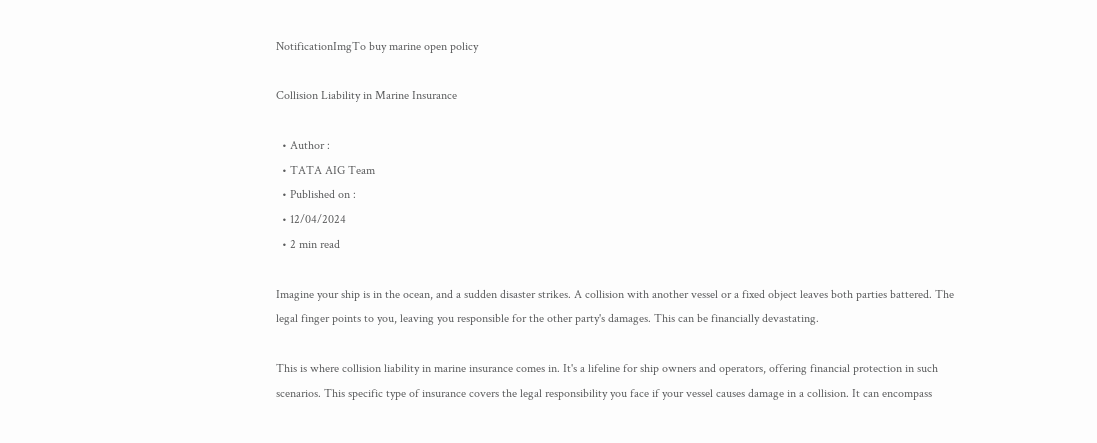NotificationImgTo buy marine open policy

Collision Liability in Marine Insurance

  • Author :
  • TATA AIG Team
  • Published on :
  • 12/04/2024
  • 2 min read

Imagine your ship is in the ocean, and a sudden disaster strikes. A collision with another vessel or a fixed object leaves both parties battered. The legal finger points to you, leaving you responsible for the other party's damages. This can be financially devastating.

This is where collision liability in marine insurance comes in. It's a lifeline for ship owners and operators, offering financial protection in such scenarios. This specific type of insurance covers the legal responsibility you face if your vessel causes damage in a collision. It can encompass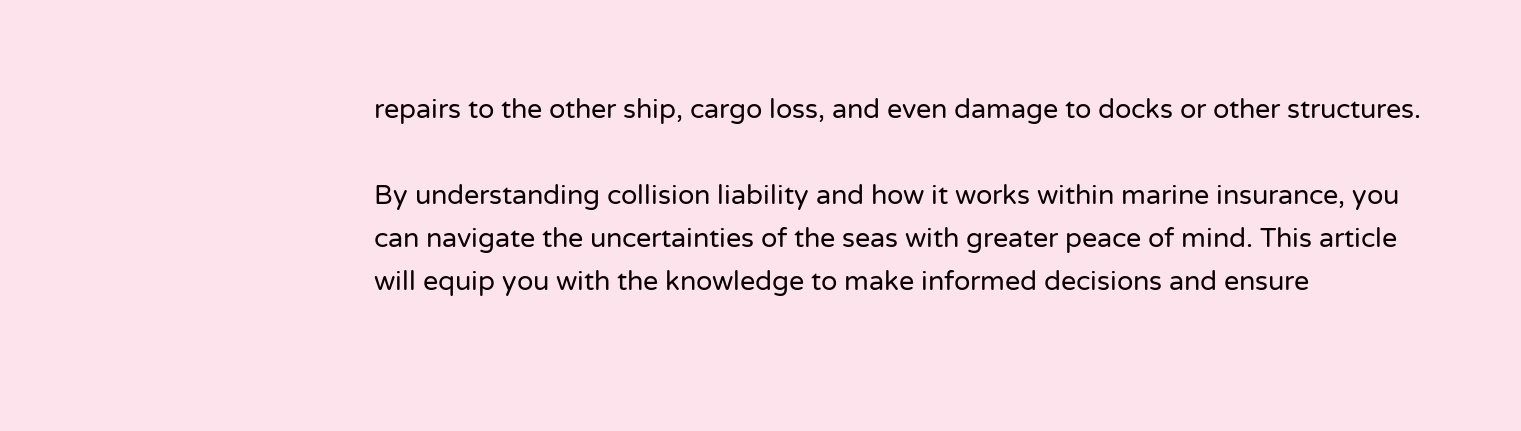repairs to the other ship, cargo loss, and even damage to docks or other structures.

By understanding collision liability and how it works within marine insurance, you can navigate the uncertainties of the seas with greater peace of mind. This article will equip you with the knowledge to make informed decisions and ensure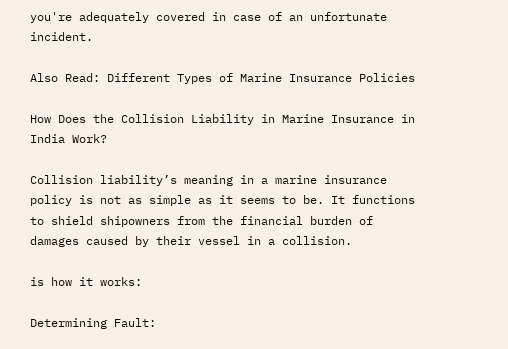you're adequately covered in case of an unfortunate incident.

Also Read: Different Types of Marine Insurance Policies

How Does the Collision Liability in Marine Insurance in India Work?

Collision liability’s meaning in a marine insurance policy is not as simple as it seems to be. It functions to shield shipowners from the financial burden of damages caused by their vessel in a collision.

is how it works:

Determining Fault: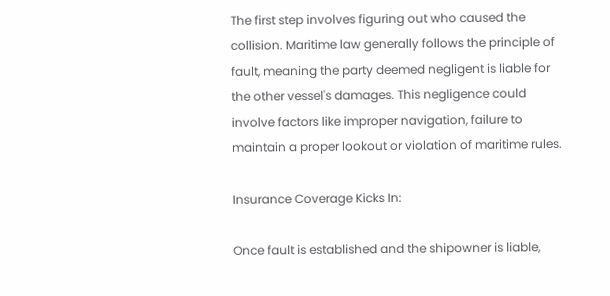The first step involves figuring out who caused the collision. Maritime law generally follows the principle of fault, meaning the party deemed negligent is liable for the other vessel's damages. This negligence could involve factors like improper navigation, failure to maintain a proper lookout or violation of maritime rules.

Insurance Coverage Kicks In:

Once fault is established and the shipowner is liable,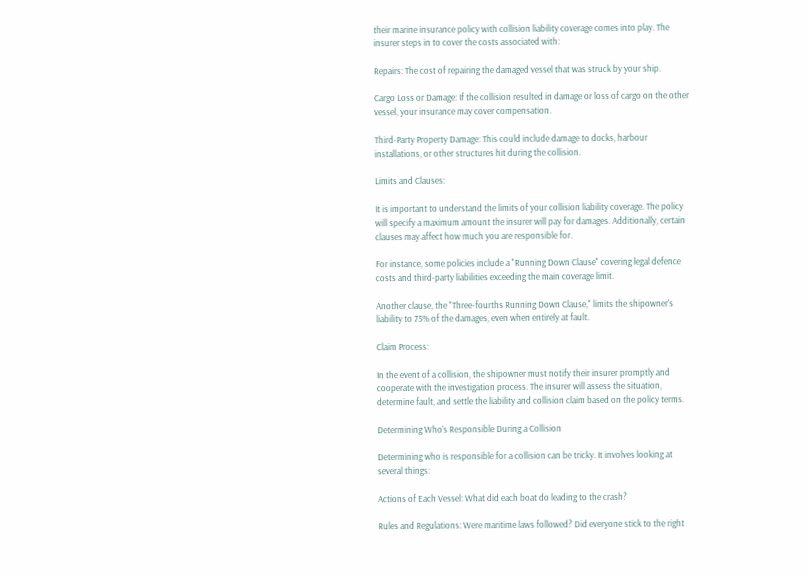their marine insurance policy with collision liability coverage comes into play. The insurer steps in to cover the costs associated with:

Repairs: The cost of repairing the damaged vessel that was struck by your ship.

Cargo Loss or Damage: If the collision resulted in damage or loss of cargo on the other vessel, your insurance may cover compensation.

Third-Party Property Damage: This could include damage to docks, harbour installations, or other structures hit during the collision.

Limits and Clauses:

It is important to understand the limits of your collision liability coverage. The policy will specify a maximum amount the insurer will pay for damages. Additionally, certain clauses may affect how much you are responsible for.

For instance, some policies include a "Running Down Clause" covering legal defence costs and third-party liabilities exceeding the main coverage limit.

Another clause, the "Three-fourths Running Down Clause," limits the shipowner's liability to 75% of the damages, even when entirely at fault.

Claim Process:

In the event of a collision, the shipowner must notify their insurer promptly and cooperate with the investigation process. The insurer will assess the situation, determine fault, and settle the liability and collision claim based on the policy terms.

Determining Who’s Responsible During a Collision

Determining who is responsible for a collision can be tricky. It involves looking at several things:

Actions of Each Vessel: What did each boat do leading to the crash?

Rules and Regulations: Were maritime laws followed? Did everyone stick to the right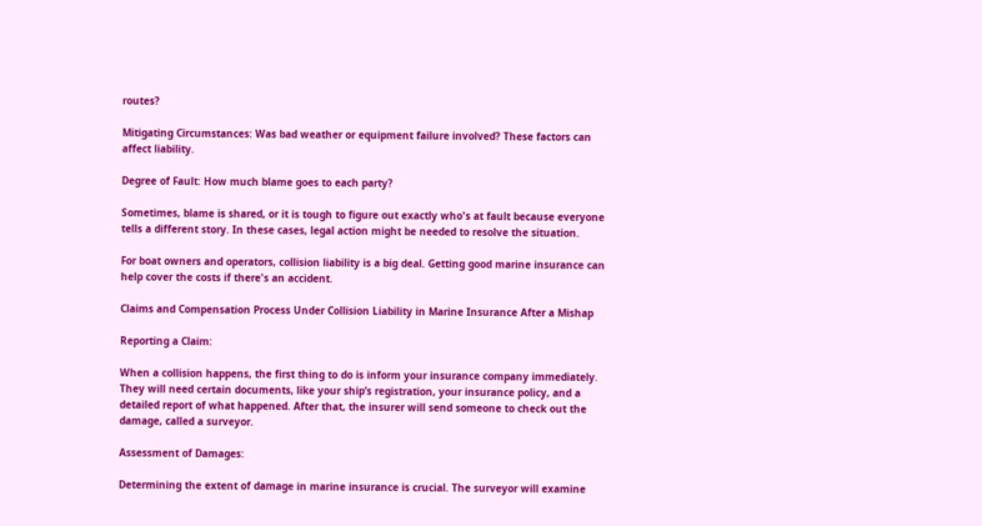routes?

Mitigating Circumstances: Was bad weather or equipment failure involved? These factors can affect liability.

Degree of Fault: How much blame goes to each party?

Sometimes, blame is shared, or it is tough to figure out exactly who's at fault because everyone tells a different story. In these cases, legal action might be needed to resolve the situation.

For boat owners and operators, collision liability is a big deal. Getting good marine insurance can help cover the costs if there's an accident.

Claims and Compensation Process Under Collision Liability in Marine Insurance After a Mishap

Reporting a Claim:

When a collision happens, the first thing to do is inform your insurance company immediately. They will need certain documents, like your ship’s registration, your insurance policy, and a detailed report of what happened. After that, the insurer will send someone to check out the damage, called a surveyor.

Assessment of Damages:

Determining the extent of damage in marine insurance is crucial. The surveyor will examine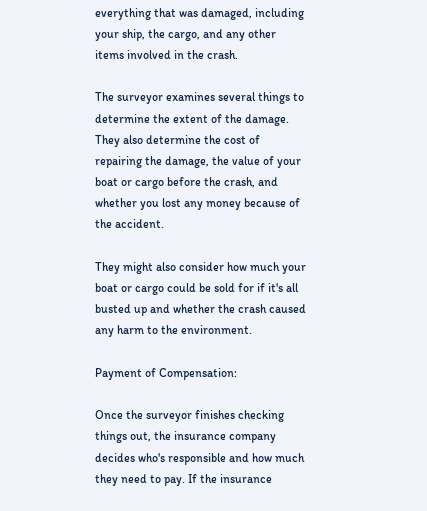everything that was damaged, including your ship, the cargo, and any other items involved in the crash.

The surveyor examines several things to determine the extent of the damage. They also determine the cost of repairing the damage, the value of your boat or cargo before the crash, and whether you lost any money because of the accident.

They might also consider how much your boat or cargo could be sold for if it's all busted up and whether the crash caused any harm to the environment.

Payment of Compensation:

Once the surveyor finishes checking things out, the insurance company decides who's responsible and how much they need to pay. If the insurance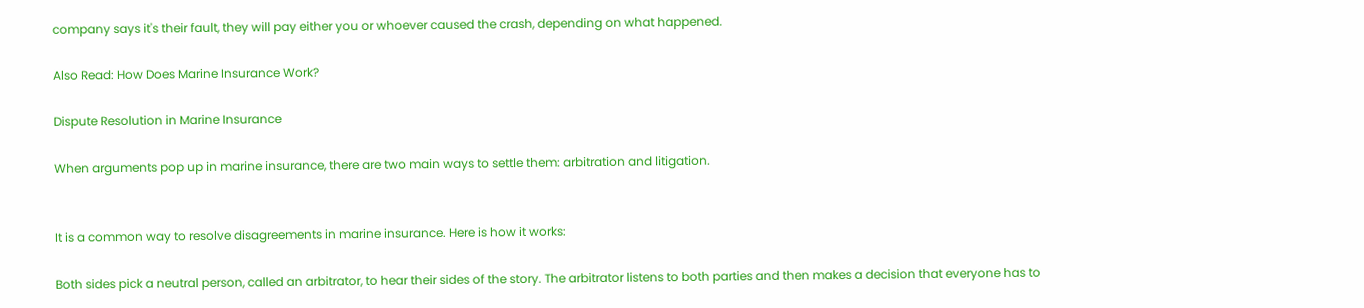company says it's their fault, they will pay either you or whoever caused the crash, depending on what happened.

Also Read: How Does Marine Insurance Work?

Dispute Resolution in Marine Insurance

When arguments pop up in marine insurance, there are two main ways to settle them: arbitration and litigation.


It is a common way to resolve disagreements in marine insurance. Here is how it works:

Both sides pick a neutral person, called an arbitrator, to hear their sides of the story. The arbitrator listens to both parties and then makes a decision that everyone has to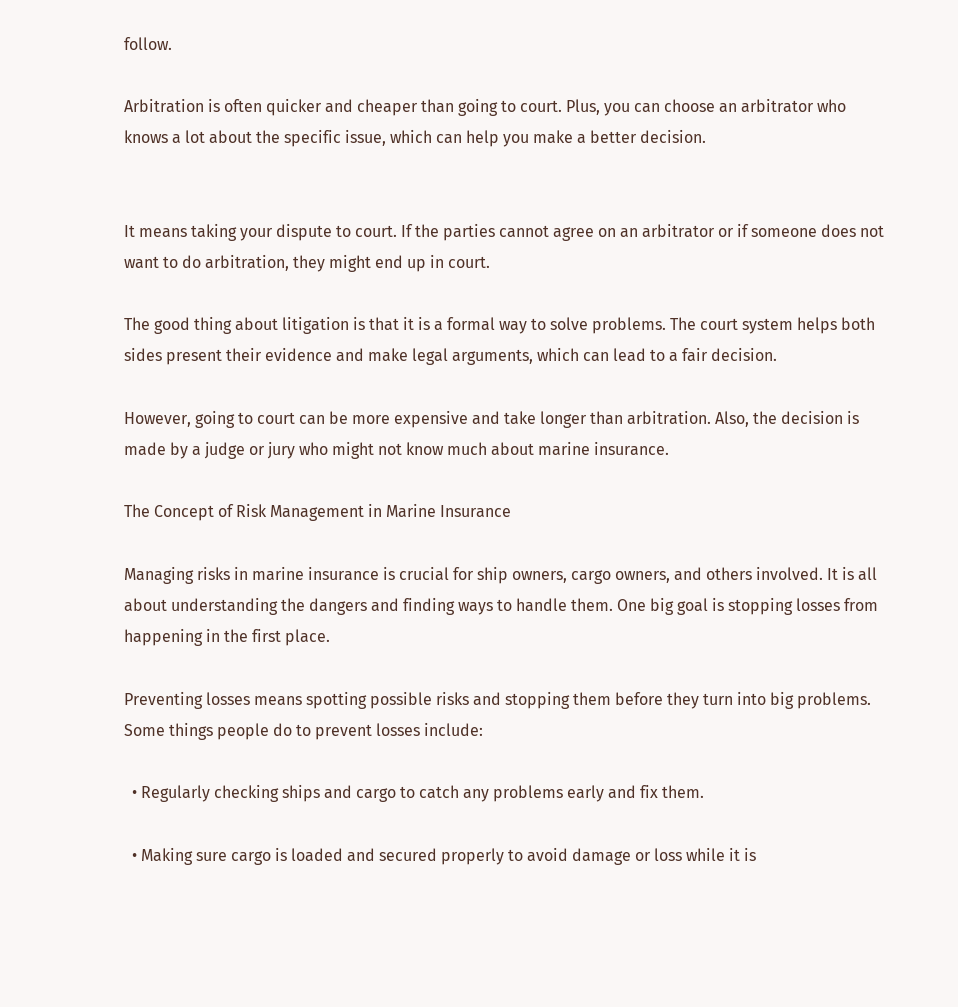follow.

Arbitration is often quicker and cheaper than going to court. Plus, you can choose an arbitrator who knows a lot about the specific issue, which can help you make a better decision.


It means taking your dispute to court. If the parties cannot agree on an arbitrator or if someone does not want to do arbitration, they might end up in court.

The good thing about litigation is that it is a formal way to solve problems. The court system helps both sides present their evidence and make legal arguments, which can lead to a fair decision.

However, going to court can be more expensive and take longer than arbitration. Also, the decision is made by a judge or jury who might not know much about marine insurance.

The Concept of Risk Management in Marine Insurance

Managing risks in marine insurance is crucial for ship owners, cargo owners, and others involved. It is all about understanding the dangers and finding ways to handle them. One big goal is stopping losses from happening in the first place.

Preventing losses means spotting possible risks and stopping them before they turn into big problems. Some things people do to prevent losses include:

  • Regularly checking ships and cargo to catch any problems early and fix them.

  • Making sure cargo is loaded and secured properly to avoid damage or loss while it is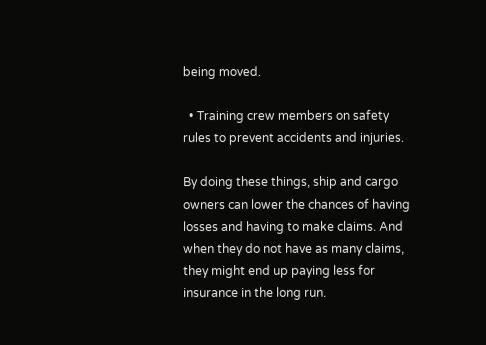being moved.

  • Training crew members on safety rules to prevent accidents and injuries.

By doing these things, ship and cargo owners can lower the chances of having losses and having to make claims. And when they do not have as many claims, they might end up paying less for insurance in the long run.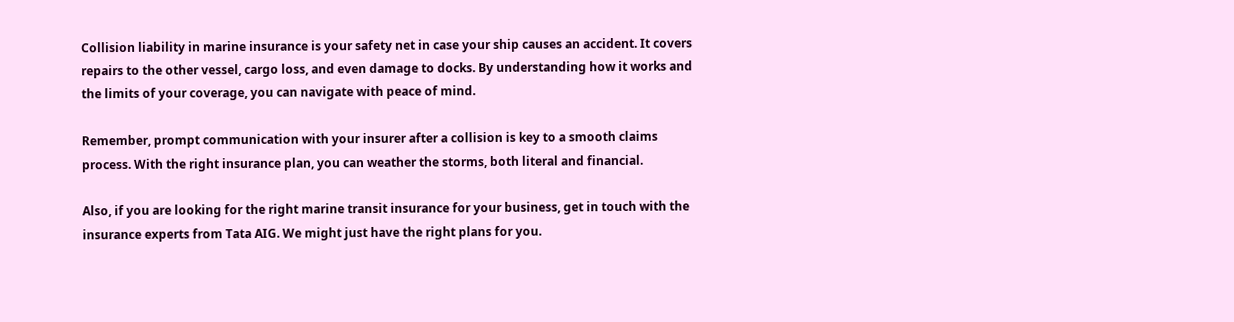Collision liability in marine insurance is your safety net in case your ship causes an accident. It covers repairs to the other vessel, cargo loss, and even damage to docks. By understanding how it works and the limits of your coverage, you can navigate with peace of mind.

Remember, prompt communication with your insurer after a collision is key to a smooth claims process. With the right insurance plan, you can weather the storms, both literal and financial.

Also, if you are looking for the right marine transit insurance for your business, get in touch with the insurance experts from Tata AIG. We might just have the right plans for you.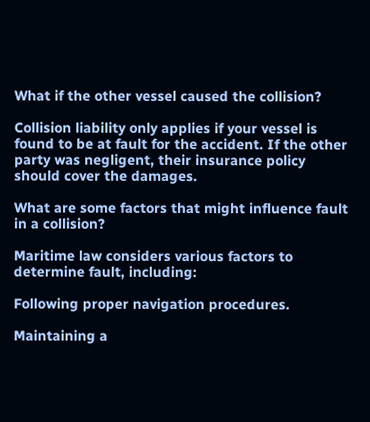What if the other vessel caused the collision?

Collision liability only applies if your vessel is found to be at fault for the accident. If the other party was negligent, their insurance policy should cover the damages.

What are some factors that might influence fault in a collision?

Maritime law considers various factors to determine fault, including:

Following proper navigation procedures.

Maintaining a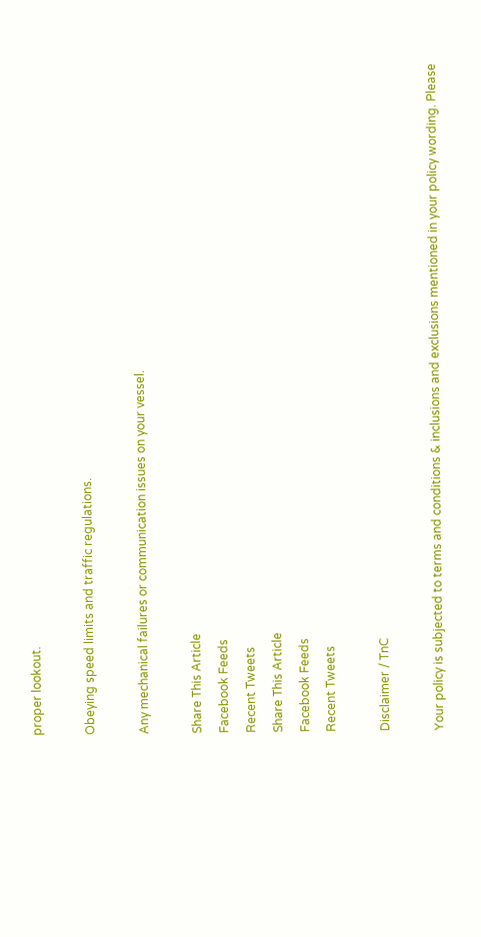proper lookout.

Obeying speed limits and traffic regulations.

Any mechanical failures or communication issues on your vessel.

Share This Article
Facebook Feeds
Recent Tweets
Share This Article
Facebook Feeds
Recent Tweets

Disclaimer / TnC

Your policy is subjected to terms and conditions & inclusions and exclusions mentioned in your policy wording. Please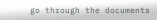go through the documents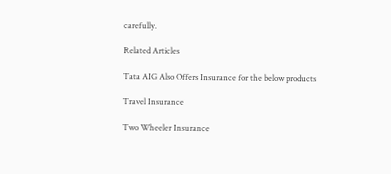carefully.

Related Articles

Tata AIG Also Offers Insurance for the below products

Travel Insurance

Two Wheeler Insurance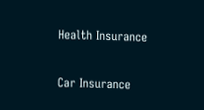Health Insurance

Car Insurance